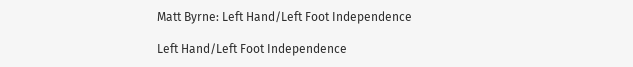Matt Byrne: Left Hand/Left Foot Independence

Left Hand/Left Foot Independence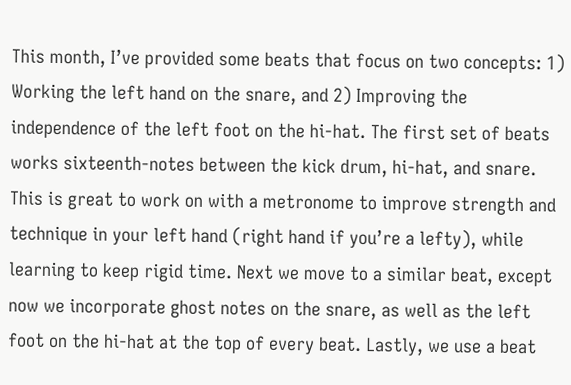This month, I’ve provided some beats that focus on two concepts: 1) Working the left hand on the snare, and 2) Improving the independence of the left foot on the hi-hat. The first set of beats works sixteenth-notes between the kick drum, hi-hat, and snare. This is great to work on with a metronome to improve strength and technique in your left hand (right hand if you’re a lefty), while learning to keep rigid time. Next we move to a similar beat, except now we incorporate ghost notes on the snare, as well as the left foot on the hi-hat at the top of every beat. Lastly, we use a beat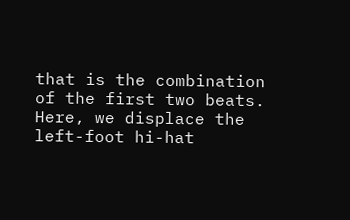that is the combination of the first two beats. Here, we displace the left-foot hi-hat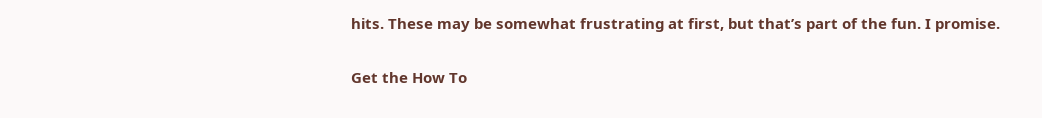hits. These may be somewhat frustrating at first, but that’s part of the fun. I promise.

Get the How To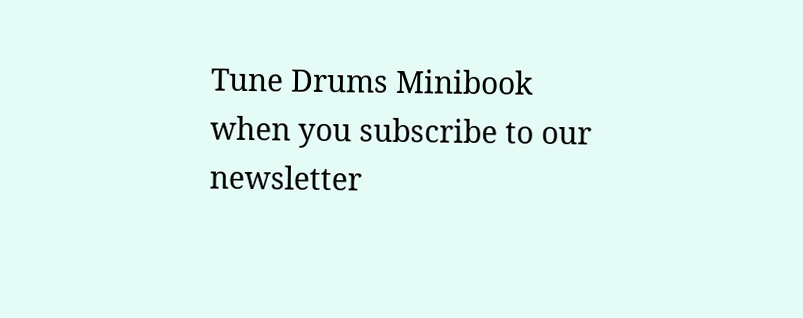Tune Drums Minibook when you subscribe to our newsletter